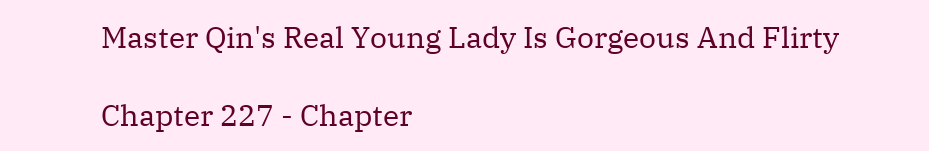Master Qin's Real Young Lady Is Gorgeous And Flirty

Chapter 227 - Chapter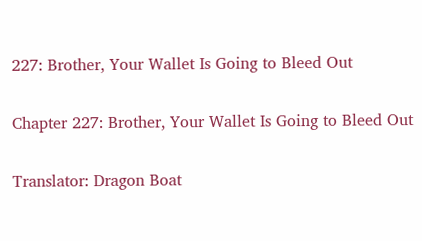227: Brother, Your Wallet Is Going to Bleed Out

Chapter 227: Brother, Your Wallet Is Going to Bleed Out

Translator: Dragon Boat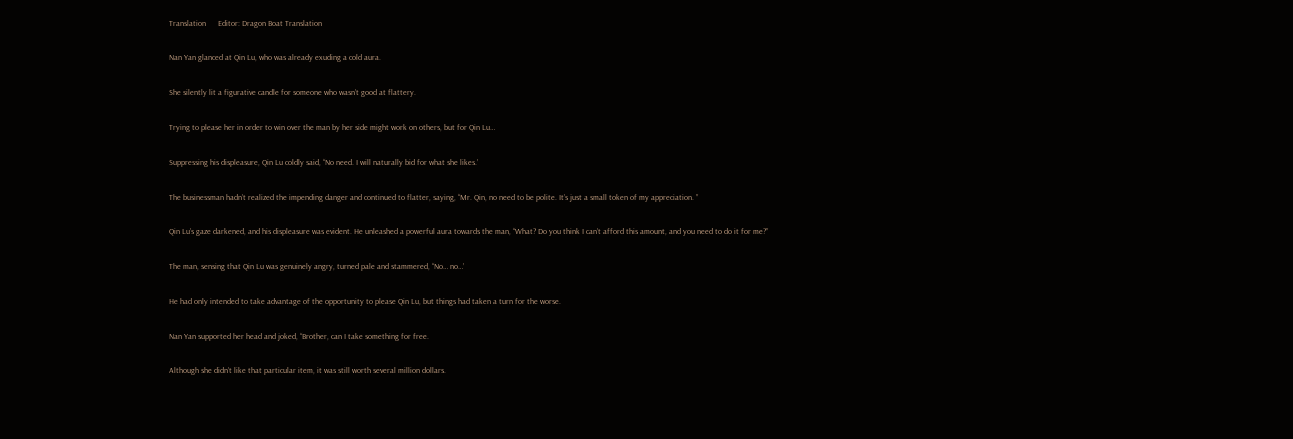Translation      Editor: Dragon Boat Translation

Nan Yan glanced at Qin Lu, who was already exuding a cold aura.

She silently lit a figurative candle for someone who wasn’t good at flattery.

Trying to please her in order to win over the man by her side might work on others, but for Qin Lu…

Suppressing his displeasure, Qin Lu coldly said, “No need. I will naturally bid for what she likes.’

The businessman hadn’t realized the impending danger and continued to flatter, saying, “Mr. Qin, no need to be polite. It’s just a small token of my appreciation. ”

Qin Lu’s gaze darkened, and his displeasure was evident. He unleashed a powerful aura towards the man, “What? Do you think I can’t afford this amount, and you need to do it for me?”

The man, sensing that Qin Lu was genuinely angry, turned pale and stammered, “No… no…’

He had only intended to take advantage of the opportunity to please Qin Lu, but things had taken a turn for the worse.

Nan Yan supported her head and joked, “Brother, can I take something for free.

Although she didn’t like that particular item, it was still worth several million dollars.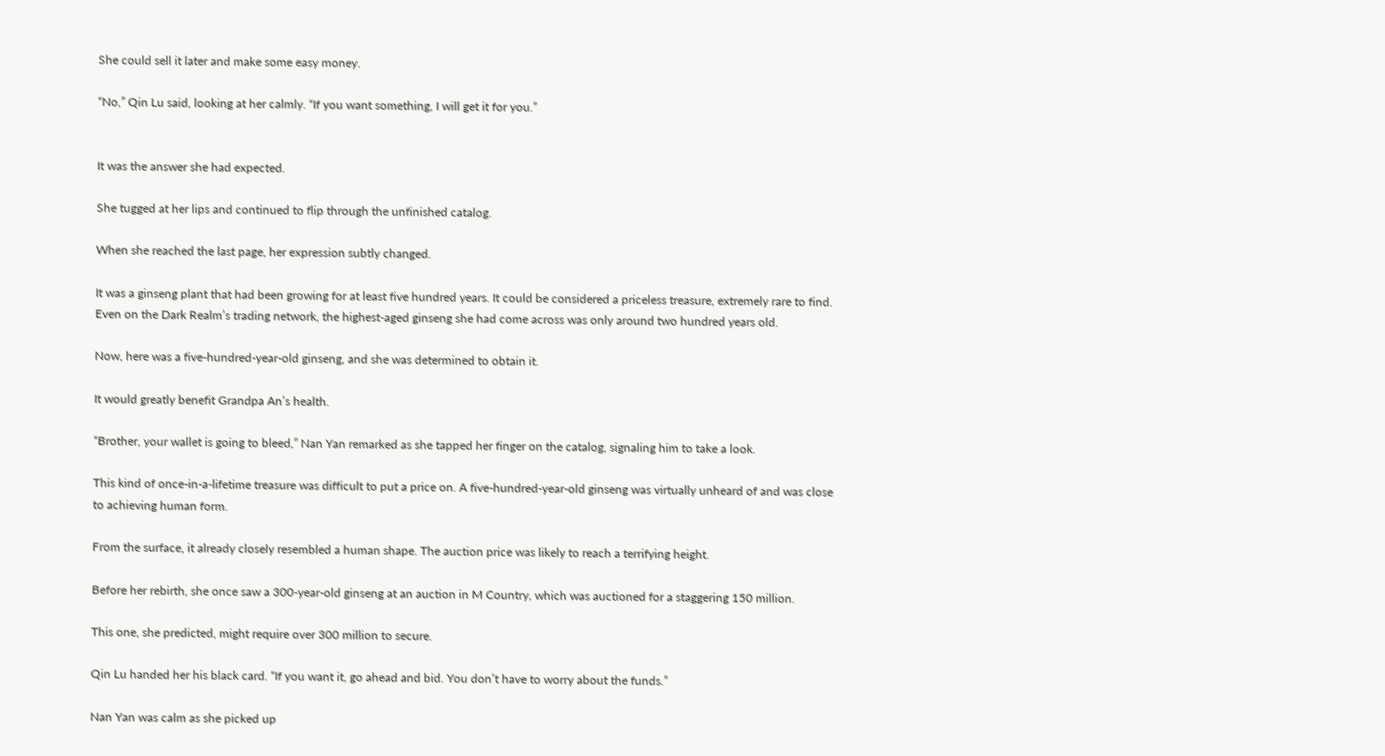She could sell it later and make some easy money.

“No,” Qin Lu said, looking at her calmly. “If you want something, I will get it for you.”


It was the answer she had expected.

She tugged at her lips and continued to flip through the unfinished catalog.

When she reached the last page, her expression subtly changed.

It was a ginseng plant that had been growing for at least five hundred years. It could be considered a priceless treasure, extremely rare to find. Even on the Dark Realm’s trading network, the highest-aged ginseng she had come across was only around two hundred years old.

Now, here was a five-hundred-year-old ginseng, and she was determined to obtain it.

It would greatly benefit Grandpa An’s health.

“Brother, your wallet is going to bleed,” Nan Yan remarked as she tapped her finger on the catalog, signaling him to take a look.

This kind of once-in-a-lifetime treasure was difficult to put a price on. A five-hundred-year-old ginseng was virtually unheard of and was close to achieving human form.

From the surface, it already closely resembled a human shape. The auction price was likely to reach a terrifying height.

Before her rebirth, she once saw a 300-year-old ginseng at an auction in M Country, which was auctioned for a staggering 150 million.

This one, she predicted, might require over 300 million to secure.

Qin Lu handed her his black card. “If you want it, go ahead and bid. You don’t have to worry about the funds.”

Nan Yan was calm as she picked up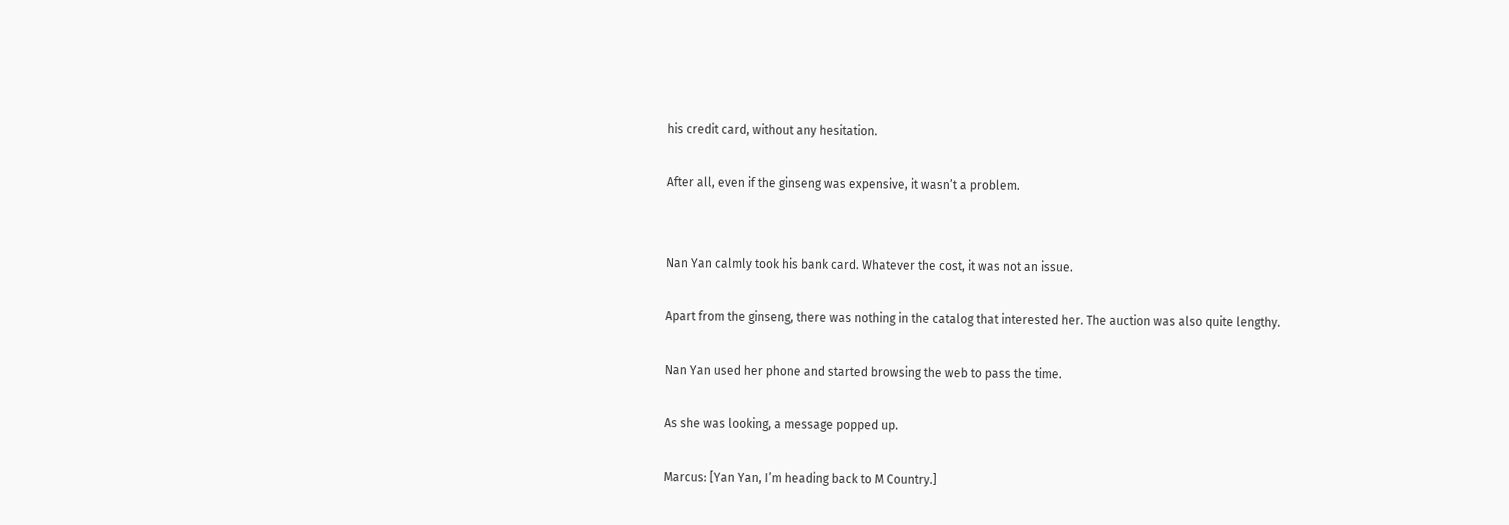his credit card, without any hesitation.

After all, even if the ginseng was expensive, it wasn’t a problem.


Nan Yan calmly took his bank card. Whatever the cost, it was not an issue.

Apart from the ginseng, there was nothing in the catalog that interested her. The auction was also quite lengthy.

Nan Yan used her phone and started browsing the web to pass the time.

As she was looking, a message popped up.

Marcus: [Yan Yan, I’m heading back to M Country.]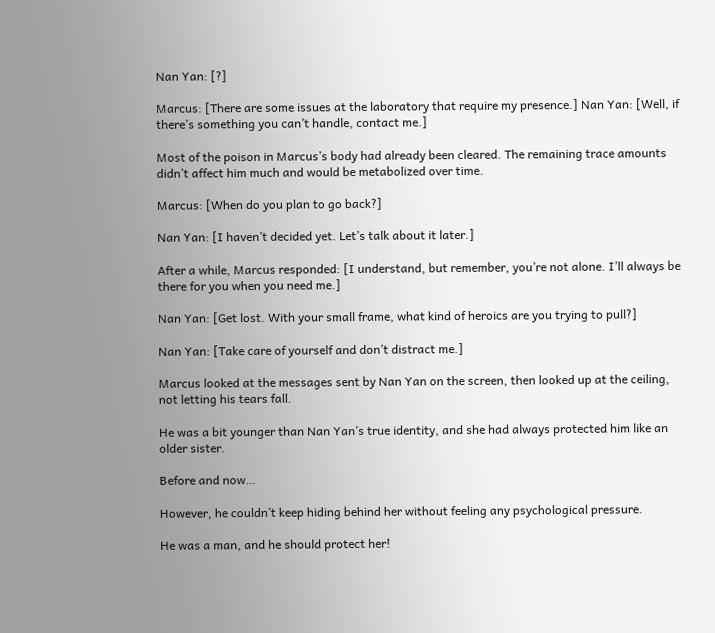Nan Yan: [?]

Marcus: [There are some issues at the laboratory that require my presence.] Nan Yan: [Well, if there’s something you can’t handle, contact me.]

Most of the poison in Marcus’s body had already been cleared. The remaining trace amounts didn’t affect him much and would be metabolized over time.

Marcus: [When do you plan to go back?]

Nan Yan: [I haven’t decided yet. Let’s talk about it later.]

After a while, Marcus responded: [I understand, but remember, you’re not alone. I’ll always be there for you when you need me.]

Nan Yan: [Get lost. With your small frame, what kind of heroics are you trying to pull?]

Nan Yan: [Take care of yourself and don’t distract me.]

Marcus looked at the messages sent by Nan Yan on the screen, then looked up at the ceiling, not letting his tears fall.

He was a bit younger than Nan Yan’s true identity, and she had always protected him like an older sister.

Before and now…

However, he couldn’t keep hiding behind her without feeling any psychological pressure.

He was a man, and he should protect her!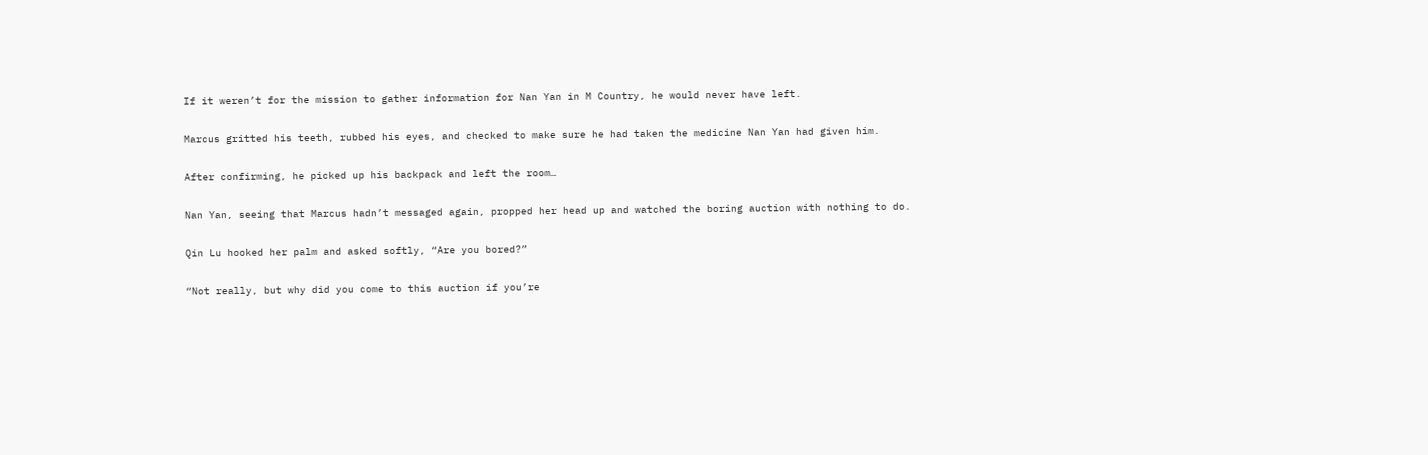If it weren’t for the mission to gather information for Nan Yan in M Country, he would never have left.

Marcus gritted his teeth, rubbed his eyes, and checked to make sure he had taken the medicine Nan Yan had given him.

After confirming, he picked up his backpack and left the room…

Nan Yan, seeing that Marcus hadn’t messaged again, propped her head up and watched the boring auction with nothing to do.

Qin Lu hooked her palm and asked softly, “Are you bored?”

“Not really, but why did you come to this auction if you’re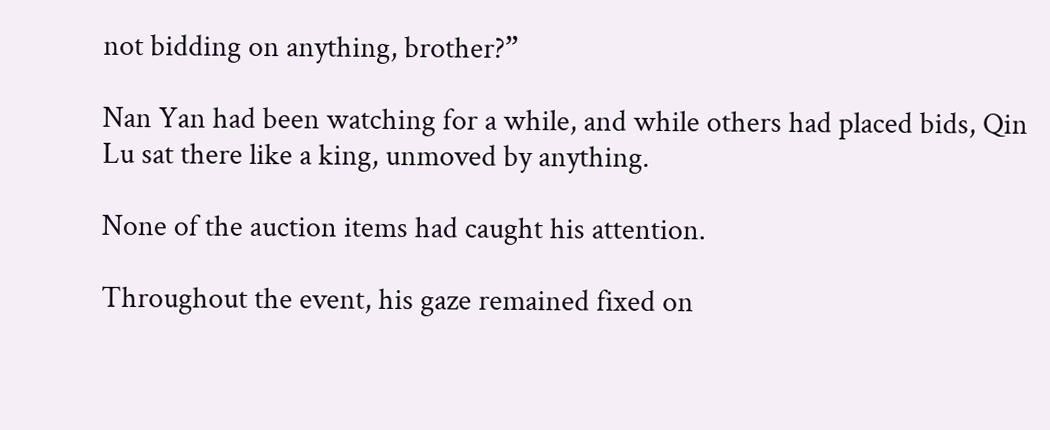not bidding on anything, brother?”

Nan Yan had been watching for a while, and while others had placed bids, Qin Lu sat there like a king, unmoved by anything.

None of the auction items had caught his attention.

Throughout the event, his gaze remained fixed on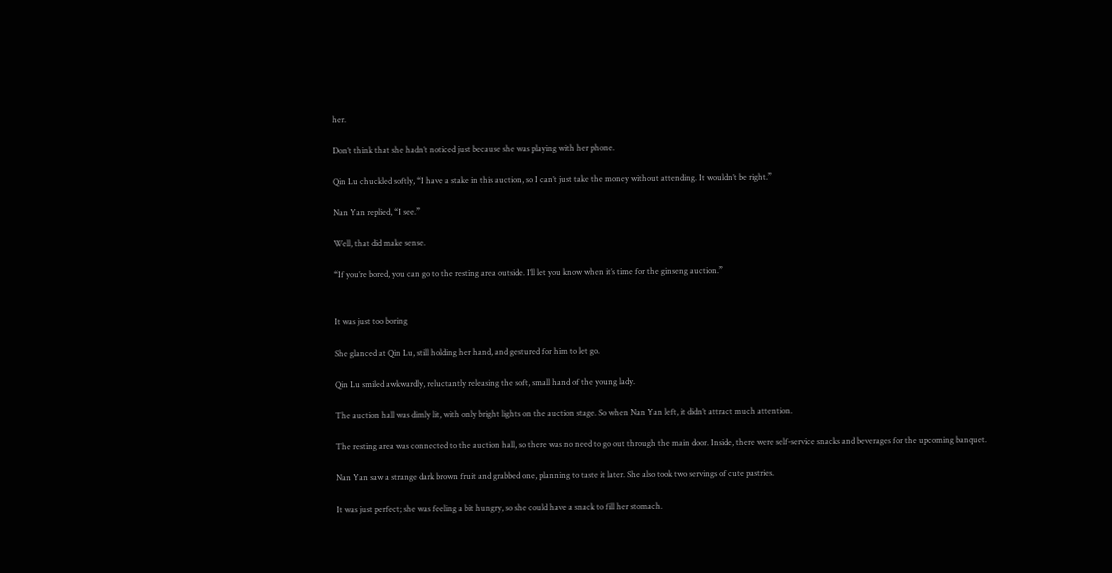her.

Don’t think that she hadn’t noticed just because she was playing with her phone.

Qin Lu chuckled softly, “I have a stake in this auction, so I can’t just take the money without attending. It wouldn’t be right.”

Nan Yan replied, “I see.”

Well, that did make sense.

“If you’re bored, you can go to the resting area outside. I’ll let you know when it’s time for the ginseng auction.”


It was just too boring

She glanced at Qin Lu, still holding her hand, and gestured for him to let go.

Qin Lu smiled awkwardly, reluctantly releasing the soft, small hand of the young lady.

The auction hall was dimly lit, with only bright lights on the auction stage. So when Nan Yan left, it didn’t attract much attention.

The resting area was connected to the auction hall, so there was no need to go out through the main door. Inside, there were self-service snacks and beverages for the upcoming banquet.

Nan Yan saw a strange dark brown fruit and grabbed one, planning to taste it later. She also took two servings of cute pastries.

It was just perfect; she was feeling a bit hungry, so she could have a snack to fill her stomach.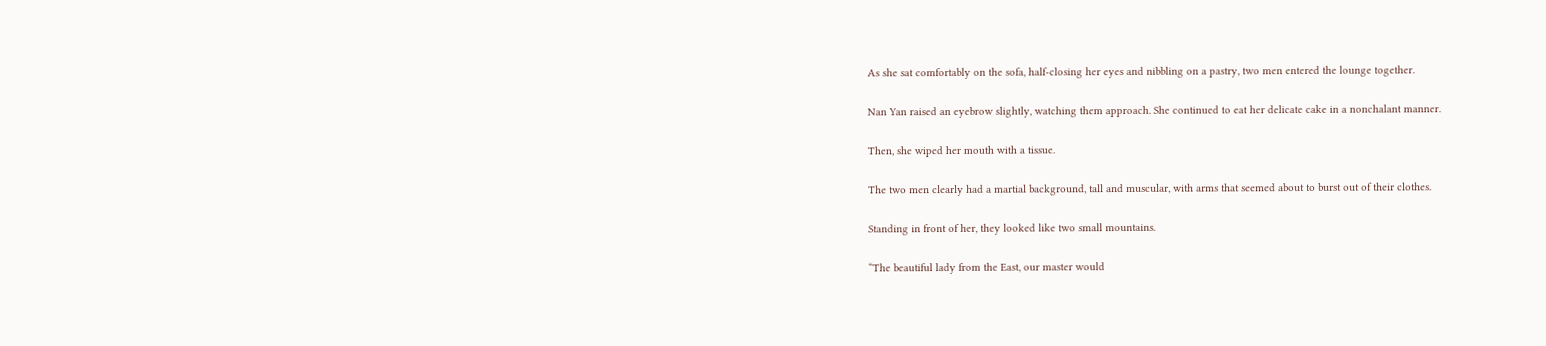As she sat comfortably on the sofa, half-closing her eyes and nibbling on a pastry, two men entered the lounge together.

Nan Yan raised an eyebrow slightly, watching them approach. She continued to eat her delicate cake in a nonchalant manner.

Then, she wiped her mouth with a tissue.

The two men clearly had a martial background, tall and muscular, with arms that seemed about to burst out of their clothes.

Standing in front of her, they looked like two small mountains.

“The beautiful lady from the East, our master would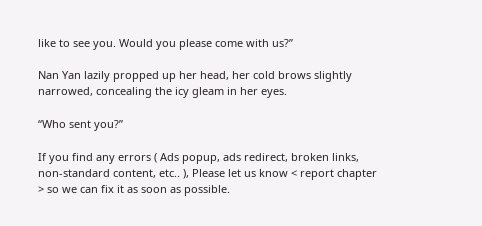like to see you. Would you please come with us?”

Nan Yan lazily propped up her head, her cold brows slightly narrowed, concealing the icy gleam in her eyes.

“Who sent you?”

If you find any errors ( Ads popup, ads redirect, broken links, non-standard content, etc.. ), Please let us know < report chapter > so we can fix it as soon as possible.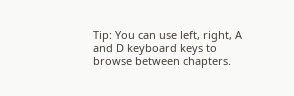Tip: You can use left, right, A and D keyboard keys to browse between chapters.